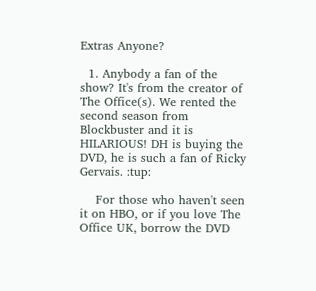Extras Anyone?

  1. Anybody a fan of the show? It's from the creator of The Office(s). We rented the second season from Blockbuster and it is HILARIOUS! DH is buying the DVD, he is such a fan of Ricky Gervais. :tup:

    For those who haven't seen it on HBO, or if you love The Office UK, borrow the DVD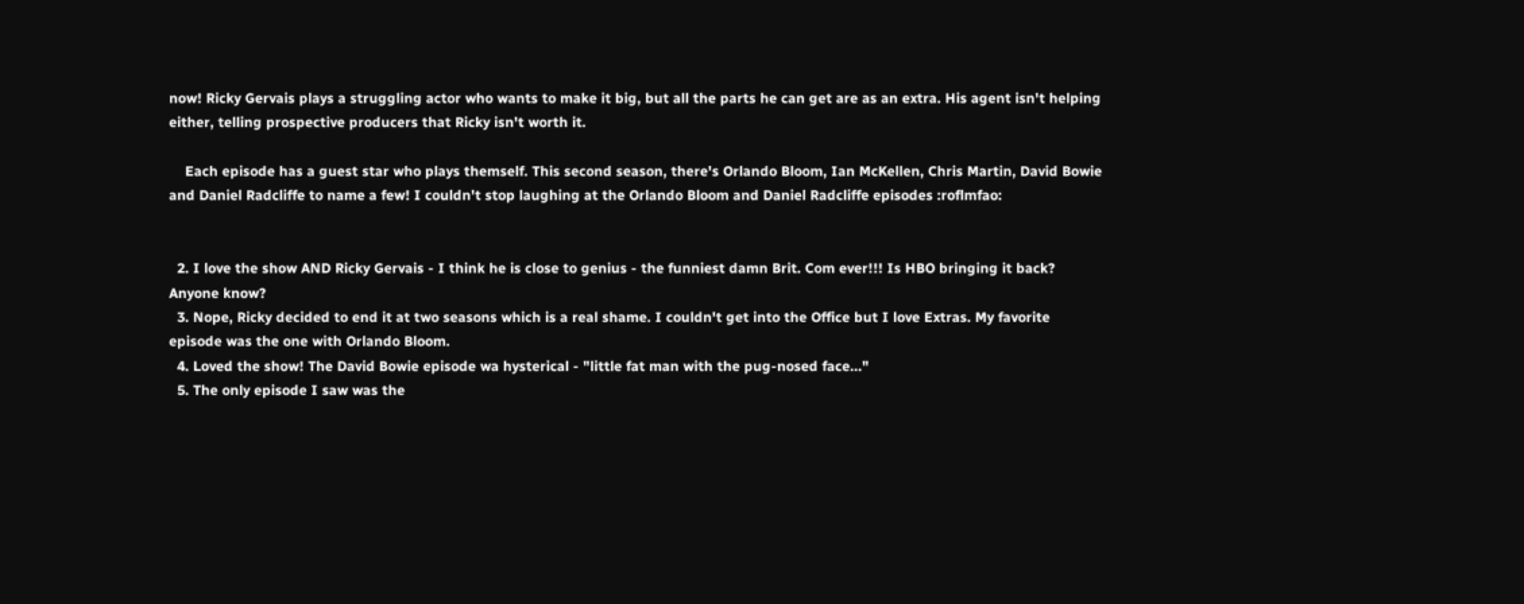now! Ricky Gervais plays a struggling actor who wants to make it big, but all the parts he can get are as an extra. His agent isn't helping either, telling prospective producers that Ricky isn't worth it.

    Each episode has a guest star who plays themself. This second season, there's Orlando Bloom, Ian McKellen, Chris Martin, David Bowie and Daniel Radcliffe to name a few! I couldn't stop laughing at the Orlando Bloom and Daniel Radcliffe episodes :roflmfao:


  2. I love the show AND Ricky Gervais - I think he is close to genius - the funniest damn Brit. Com ever!!! Is HBO bringing it back? Anyone know?
  3. Nope, Ricky decided to end it at two seasons which is a real shame. I couldn't get into the Office but I love Extras. My favorite episode was the one with Orlando Bloom.
  4. Loved the show! The David Bowie episode wa hysterical - "little fat man with the pug-nosed face..."
  5. The only episode I saw was the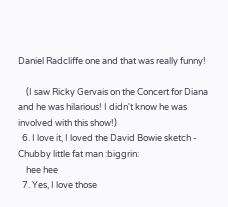Daniel Radcliffe one and that was really funny!

    (I saw Ricky Gervais on the Concert for Diana and he was hilarious! I didn't know he was involved with this show!)
  6. I love it, I loved the David Bowie sketch - Chubby little fat man :biggrin:
    hee hee
  7. Yes, I love those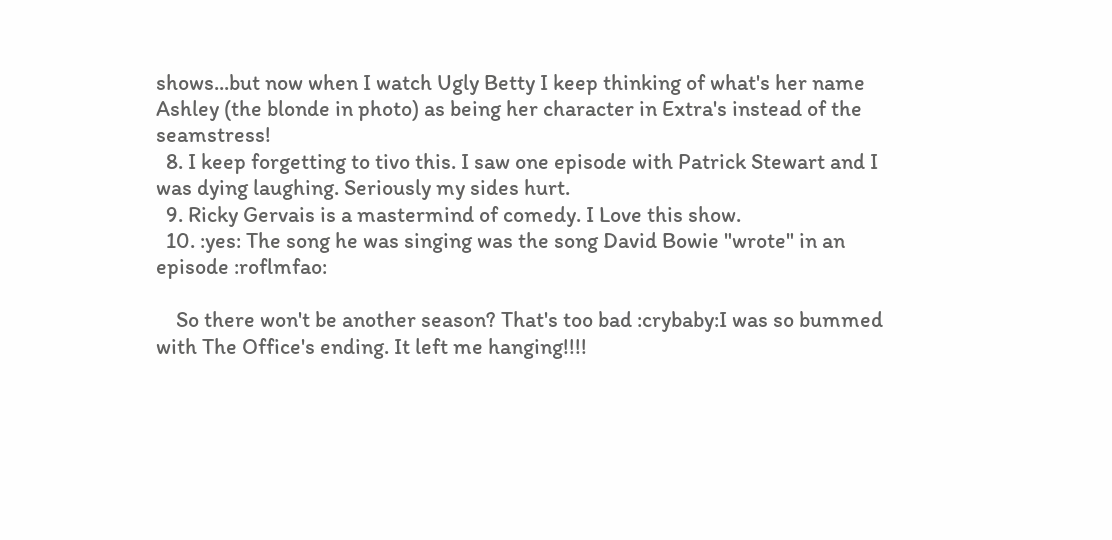shows...but now when I watch Ugly Betty I keep thinking of what's her name Ashley (the blonde in photo) as being her character in Extra's instead of the seamstress!
  8. I keep forgetting to tivo this. I saw one episode with Patrick Stewart and I was dying laughing. Seriously my sides hurt.
  9. Ricky Gervais is a mastermind of comedy. I Love this show.
  10. :yes: The song he was singing was the song David Bowie "wrote" in an episode :roflmfao:

    So there won't be another season? That's too bad :crybaby:I was so bummed with The Office's ending. It left me hanging!!!!